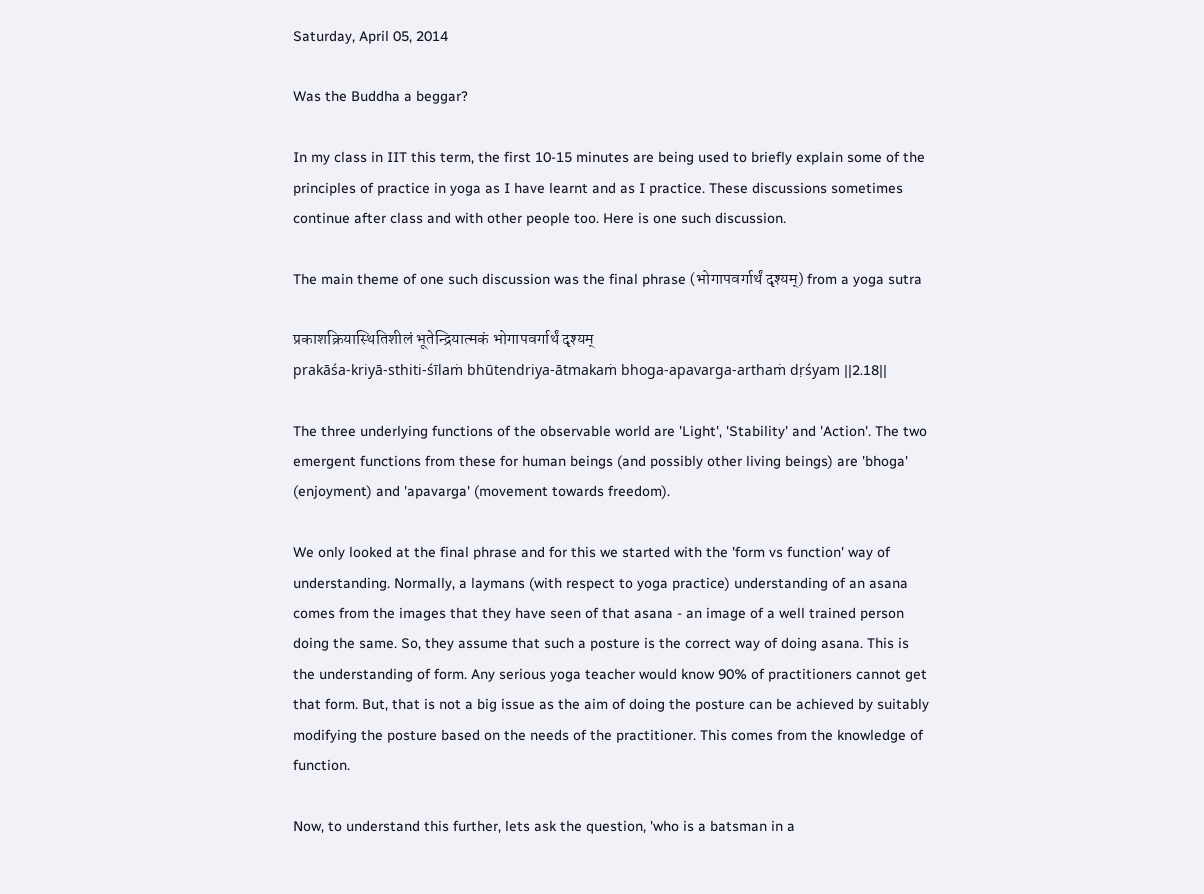Saturday, April 05, 2014

Was the Buddha a beggar?

In my class in IIT this term, the first 10-15 minutes are being used to briefly explain some of the principles of practice in yoga as I have learnt and as I practice. These discussions sometimes continue after class and with other people too. Here is one such discussion.

The main theme of one such discussion was the final phrase (भोगापवर्गार्थं दृश्यम्) from a yoga sutra

प्रकाशक्रियास्थितिशीलं भूतेन्द्रियात्मकं भोगापवर्गार्थं दृश्यम्
prakāśa-kriyā-sthiti-śīlaṁ bhūtendriya-ātmakaṁ bhoga-apavarga-arthaṁ dṛśyam ||2.18||

The three underlying functions of the observable world are 'Light', 'Stability' and 'Action'. The two emergent functions from these for human beings (and possibly other living beings) are 'bhoga' (enjoyment) and 'apavarga' (movement towards freedom).

We only looked at the final phrase and for this we started with the 'form vs function' way of understanding. Normally, a laymans (with respect to yoga practice) understanding of an asana comes from the images that they have seen of that asana - an image of a well trained person doing the same. So, they assume that such a posture is the correct way of doing asana. This is the understanding of form. Any serious yoga teacher would know 90% of practitioners cannot get that form. But, that is not a big issue as the aim of doing the posture can be achieved by suitably modifying the posture based on the needs of the practitioner. This comes from the knowledge of function.

Now, to understand this further, lets ask the question, 'who is a batsman in a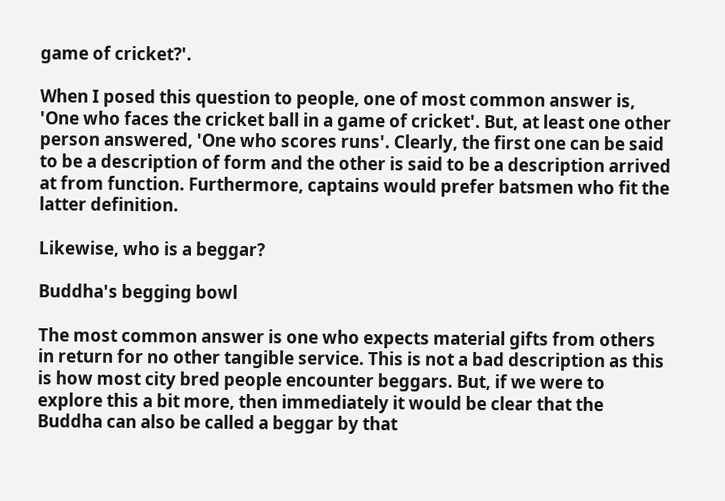game of cricket?'.

When I posed this question to people, one of most common answer is, 'One who faces the cricket ball in a game of cricket'. But, at least one other person answered, 'One who scores runs'. Clearly, the first one can be said to be a description of form and the other is said to be a description arrived at from function. Furthermore, captains would prefer batsmen who fit the latter definition.

Likewise, who is a beggar?

Buddha's begging bowl

The most common answer is one who expects material gifts from others in return for no other tangible service. This is not a bad description as this is how most city bred people encounter beggars. But, if we were to explore this a bit more, then immediately it would be clear that the Buddha can also be called a beggar by that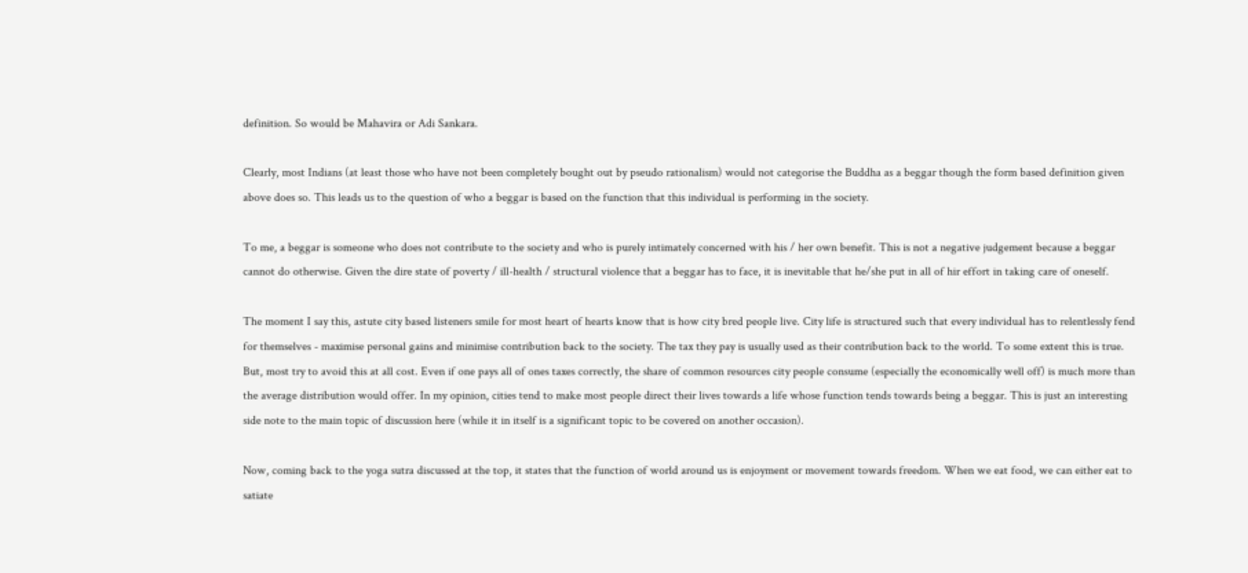definition. So would be Mahavira or Adi Sankara.

Clearly, most Indians (at least those who have not been completely bought out by pseudo rationalism) would not categorise the Buddha as a beggar though the form based definition given above does so. This leads us to the question of who a beggar is based on the function that this individual is performing in the society.

To me, a beggar is someone who does not contribute to the society and who is purely intimately concerned with his / her own benefit. This is not a negative judgement because a beggar cannot do otherwise. Given the dire state of poverty / ill-health / structural violence that a beggar has to face, it is inevitable that he/she put in all of hir effort in taking care of oneself.

The moment I say this, astute city based listeners smile for most heart of hearts know that is how city bred people live. City life is structured such that every individual has to relentlessly fend for themselves - maximise personal gains and minimise contribution back to the society. The tax they pay is usually used as their contribution back to the world. To some extent this is true. But, most try to avoid this at all cost. Even if one pays all of ones taxes correctly, the share of common resources city people consume (especially the economically well off) is much more than the average distribution would offer. In my opinion, cities tend to make most people direct their lives towards a life whose function tends towards being a beggar. This is just an interesting side note to the main topic of discussion here (while it in itself is a significant topic to be covered on another occasion).

Now, coming back to the yoga sutra discussed at the top, it states that the function of world around us is enjoyment or movement towards freedom. When we eat food, we can either eat to satiate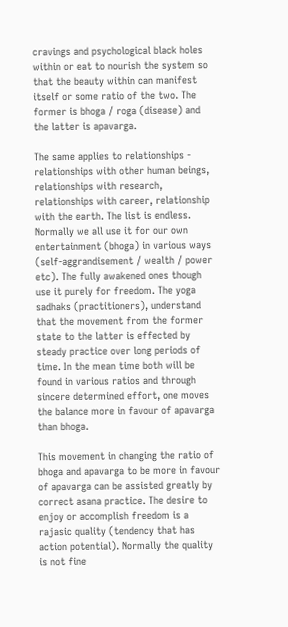cravings and psychological black holes within or eat to nourish the system so that the beauty within can manifest itself or some ratio of the two. The former is bhoga / roga (disease) and the latter is apavarga.

The same applies to relationships - relationships with other human beings, relationships with research, relationships with career, relationship with the earth. The list is endless. Normally we all use it for our own entertainment (bhoga) in various ways (self-aggrandisement / wealth / power etc). The fully awakened ones though use it purely for freedom. The yoga sadhaks (practitioners), understand that the movement from the former state to the latter is effected by steady practice over long periods of time. In the mean time both will be found in various ratios and through sincere determined effort, one moves the balance more in favour of apavarga than bhoga.

This movement in changing the ratio of bhoga and apavarga to be more in favour of apavarga can be assisted greatly by correct asana practice. The desire to enjoy or accomplish freedom is a rajasic quality (tendency that has action potential). Normally the quality is not fine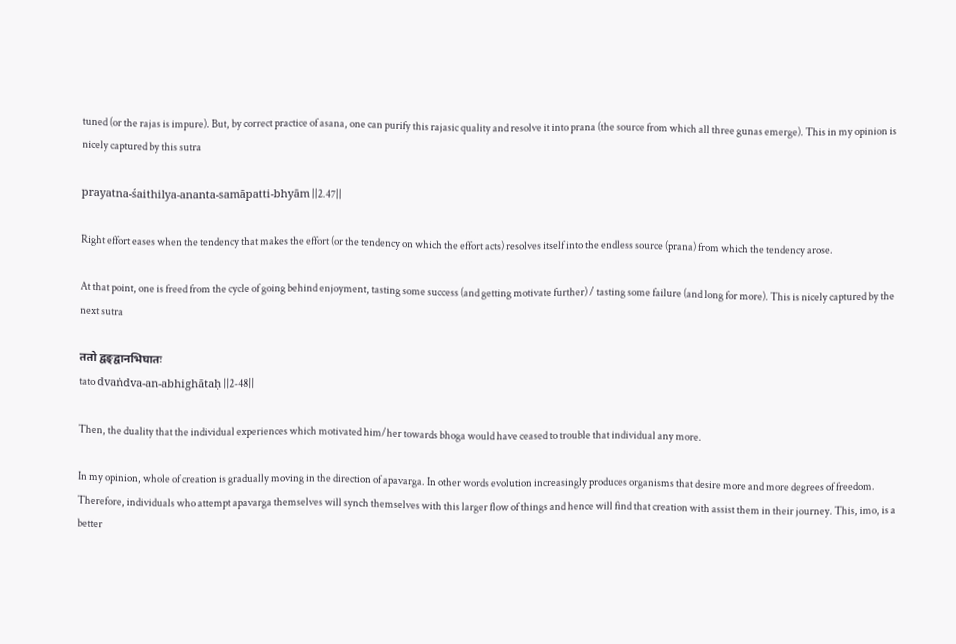tuned (or the rajas is impure). But, by correct practice of asana, one can purify this rajasic quality and resolve it into prana (the source from which all three gunas emerge). This in my opinion is nicely captured by this sutra

prayatna-śaithilya-ananta-samāpatti-bhyām ||2.47||

Right effort eases when the tendency that makes the effort (or the tendency on which the effort acts) resolves itself into the endless source (prana) from which the tendency arose.

At that point, one is freed from the cycle of going behind enjoyment, tasting some success (and getting motivate further) / tasting some failure (and long for more). This is nicely captured by the next sutra

ततो द्वङ्द्वानभिघातः
tato dvaṅdva-an-abhighātaḥ ||2-48||

Then, the duality that the individual experiences which motivated him/her towards bhoga would have ceased to trouble that individual any more.

In my opinion, whole of creation is gradually moving in the direction of apavarga. In other words evolution increasingly produces organisms that desire more and more degrees of freedom. Therefore, individuals who attempt apavarga themselves will synch themselves with this larger flow of things and hence will find that creation with assist them in their journey. This, imo, is a better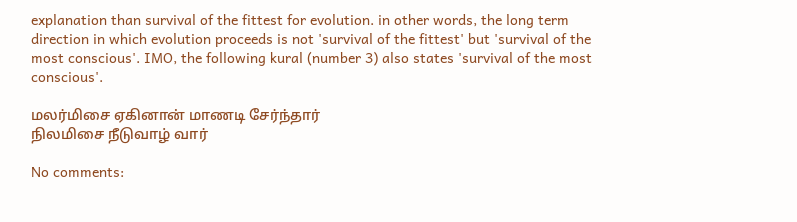explanation than survival of the fittest for evolution. in other words, the long term direction in which evolution proceeds is not 'survival of the fittest' but 'survival of the most conscious'. IMO, the following kural (number 3) also states 'survival of the most conscious'.

மலர்மிசை ஏகினான் மாணடி சேர்ந்தார்
நிலமிசை நீடுவாழ் வார்

No comments: